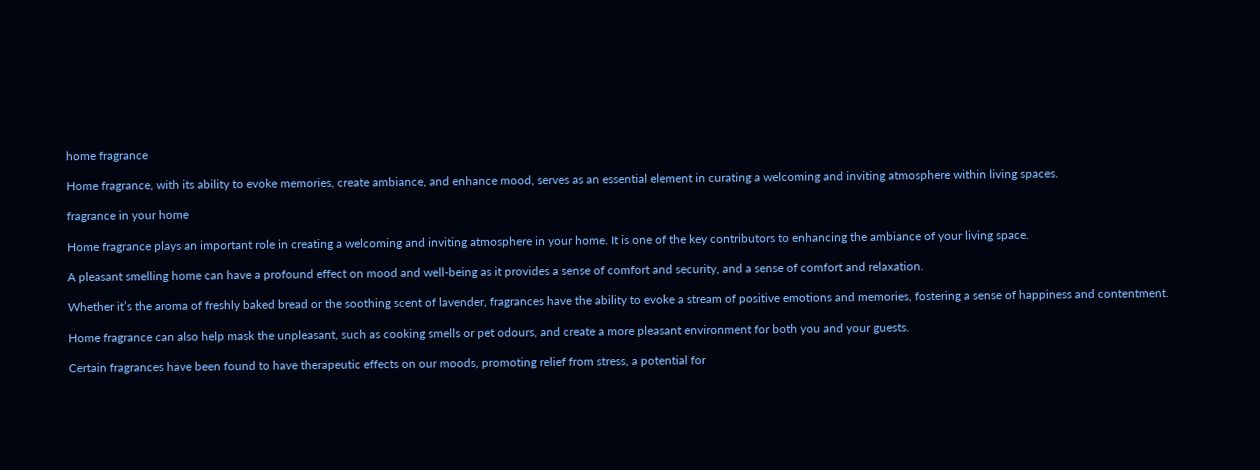home fragrance

Home fragrance, with its ability to evoke memories, create ambiance, and enhance mood, serves as an essential element in curating a welcoming and inviting atmosphere within living spaces.

fragrance in your home

Home fragrance plays an important role in creating a welcoming and inviting atmosphere in your home. It is one of the key contributors to enhancing the ambiance of your living space.

A pleasant smelling home can have a profound effect on mood and well-being as it provides a sense of comfort and security, and a sense of comfort and relaxation.

Whether it’s the aroma of freshly baked bread or the soothing scent of lavender, fragrances have the ability to evoke a stream of positive emotions and memories, fostering a sense of happiness and contentment.

Home fragrance can also help mask the unpleasant, such as cooking smells or pet odours, and create a more pleasant environment for both you and your guests.

Certain fragrances have been found to have therapeutic effects on our moods, promoting relief from stress, a potential for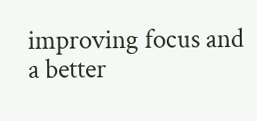improving focus and a better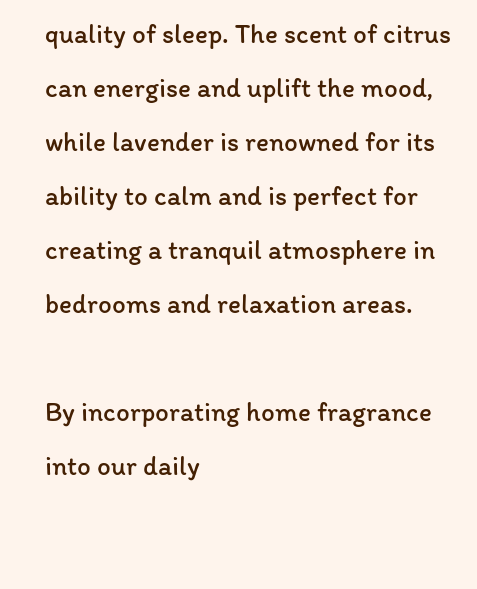quality of sleep. The scent of citrus can energise and uplift the mood, while lavender is renowned for its ability to calm and is perfect for creating a tranquil atmosphere in bedrooms and relaxation areas.

By incorporating home fragrance into our daily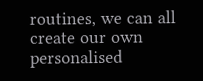routines, we can all create our own personalised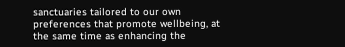sanctuaries tailored to our own preferences that promote wellbeing, at the same time as enhancing the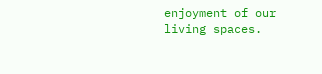enjoyment of our living spaces.